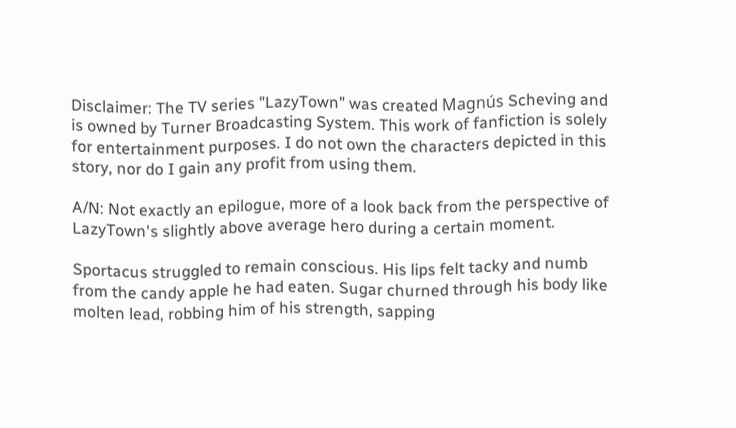Disclaimer: The TV series "LazyTown" was created Magnús Scheving and is owned by Turner Broadcasting System. This work of fanfiction is solely for entertainment purposes. I do not own the characters depicted in this story, nor do I gain any profit from using them.

A/N: Not exactly an epilogue, more of a look back from the perspective of LazyTown's slightly above average hero during a certain moment.

Sportacus struggled to remain conscious. His lips felt tacky and numb from the candy apple he had eaten. Sugar churned through his body like molten lead, robbing him of his strength, sapping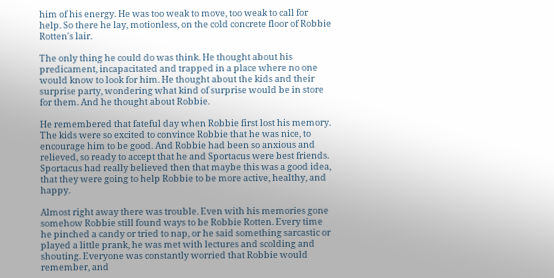him of his energy. He was too weak to move, too weak to call for help. So there he lay, motionless, on the cold concrete floor of Robbie Rotten's lair.

The only thing he could do was think. He thought about his predicament, incapacitated and trapped in a place where no one would know to look for him. He thought about the kids and their surprise party, wondering what kind of surprise would be in store for them. And he thought about Robbie.

He remembered that fateful day when Robbie first lost his memory. The kids were so excited to convince Robbie that he was nice, to encourage him to be good. And Robbie had been so anxious and relieved, so ready to accept that he and Sportacus were best friends. Sportacus had really believed then that maybe this was a good idea, that they were going to help Robbie to be more active, healthy, and happy.

Almost right away there was trouble. Even with his memories gone somehow Robbie still found ways to be Robbie Rotten. Every time he pinched a candy or tried to nap, or he said something sarcastic or played a little prank, he was met with lectures and scolding and shouting. Everyone was constantly worried that Robbie would remember, and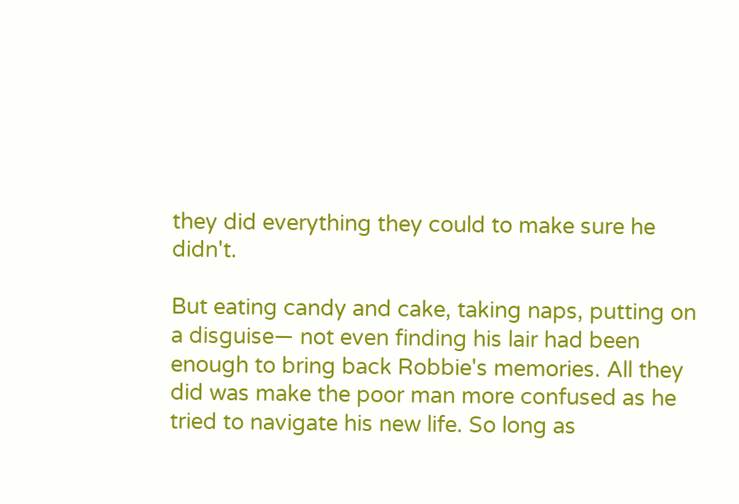they did everything they could to make sure he didn't.

But eating candy and cake, taking naps, putting on a disguise— not even finding his lair had been enough to bring back Robbie's memories. All they did was make the poor man more confused as he tried to navigate his new life. So long as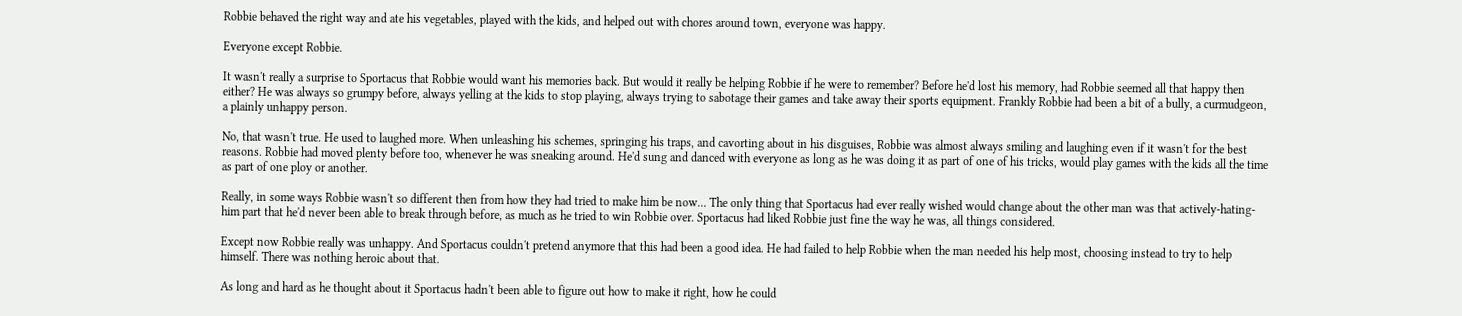Robbie behaved the right way and ate his vegetables, played with the kids, and helped out with chores around town, everyone was happy.

Everyone except Robbie.

It wasn't really a surprise to Sportacus that Robbie would want his memories back. But would it really be helping Robbie if he were to remember? Before he'd lost his memory, had Robbie seemed all that happy then either? He was always so grumpy before, always yelling at the kids to stop playing, always trying to sabotage their games and take away their sports equipment. Frankly Robbie had been a bit of a bully, a curmudgeon, a plainly unhappy person.

No, that wasn't true. He used to laughed more. When unleashing his schemes, springing his traps, and cavorting about in his disguises, Robbie was almost always smiling and laughing even if it wasn't for the best reasons. Robbie had moved plenty before too, whenever he was sneaking around. He'd sung and danced with everyone as long as he was doing it as part of one of his tricks, would play games with the kids all the time as part of one ploy or another.

Really, in some ways Robbie wasn't so different then from how they had tried to make him be now… The only thing that Sportacus had ever really wished would change about the other man was that actively-hating-him part that he'd never been able to break through before, as much as he tried to win Robbie over. Sportacus had liked Robbie just fine the way he was, all things considered.

Except now Robbie really was unhappy. And Sportacus couldn't pretend anymore that this had been a good idea. He had failed to help Robbie when the man needed his help most, choosing instead to try to help himself. There was nothing heroic about that.

As long and hard as he thought about it Sportacus hadn't been able to figure out how to make it right, how he could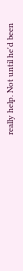really help. Not until he'd been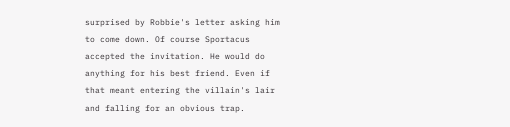surprised by Robbie's letter asking him to come down. Of course Sportacus accepted the invitation. He would do anything for his best friend. Even if that meant entering the villain's lair and falling for an obvious trap.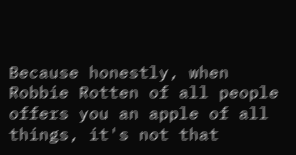Because honestly, when Robbie Rotten of all people offers you an apple of all things, it's not that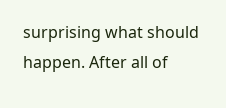surprising what should happen. After all of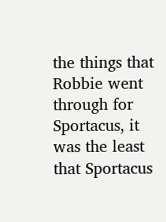the things that Robbie went through for Sportacus, it was the least that Sportacus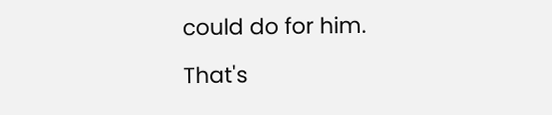could do for him.

That's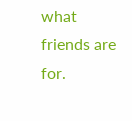what friends are for.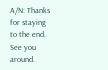A/N: Thanks for staying to the end. See you around.